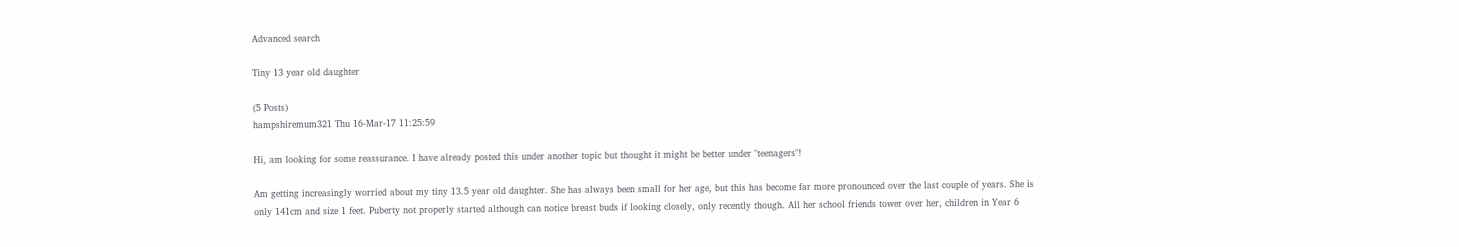Advanced search

Tiny 13 year old daughter

(5 Posts)
hampshiremum321 Thu 16-Mar-17 11:25:59

Hi, am looking for some reassurance. I have already posted this under another topic but thought it might be better under "teenagers"!

Am getting increasingly worried about my tiny 13.5 year old daughter. She has always been small for her age, but this has become far more pronounced over the last couple of years. She is only 141cm and size 1 feet. Puberty not properly started although can notice breast buds if looking closely, only recently though. All her school friends tower over her, children in Year 6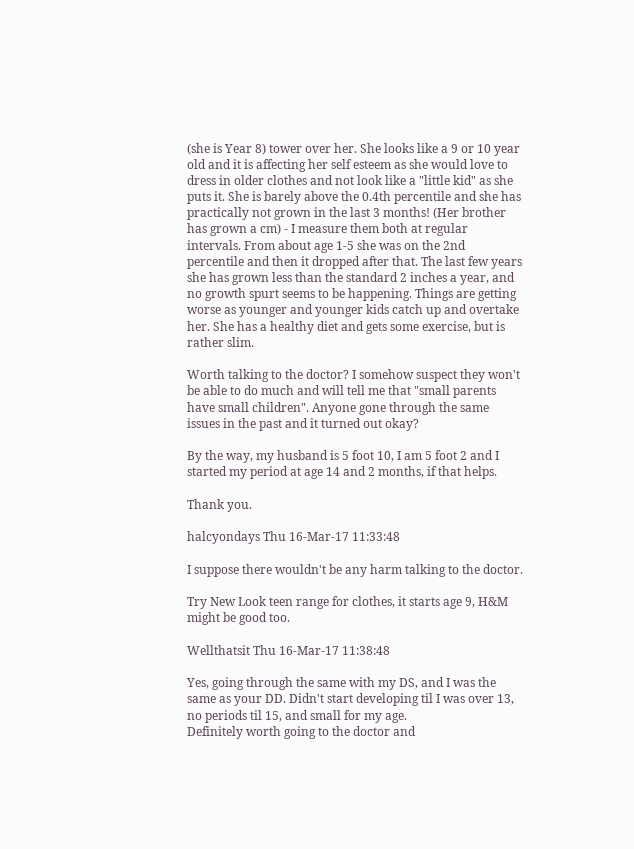(she is Year 8) tower over her. She looks like a 9 or 10 year old and it is affecting her self esteem as she would love to dress in older clothes and not look like a "little kid" as she puts it. She is barely above the 0.4th percentile and she has practically not grown in the last 3 months! (Her brother has grown a cm) - I measure them both at regular intervals. From about age 1-5 she was on the 2nd percentile and then it dropped after that. The last few years she has grown less than the standard 2 inches a year, and no growth spurt seems to be happening. Things are getting worse as younger and younger kids catch up and overtake her. She has a healthy diet and gets some exercise, but is rather slim.

Worth talking to the doctor? I somehow suspect they won't be able to do much and will tell me that "small parents have small children". Anyone gone through the same issues in the past and it turned out okay?

By the way, my husband is 5 foot 10, I am 5 foot 2 and I started my period at age 14 and 2 months, if that helps.

Thank you.

halcyondays Thu 16-Mar-17 11:33:48

I suppose there wouldn't be any harm talking to the doctor.

Try New Look teen range for clothes, it starts age 9, H&M might be good too.

Wellthatsit Thu 16-Mar-17 11:38:48

Yes, going through the same with my DS, and I was the same as your DD. Didn't start developing til I was over 13, no periods til 15, and small for my age.
Definitely worth going to the doctor and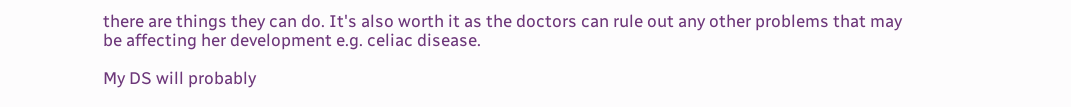there are things they can do. It's also worth it as the doctors can rule out any other problems that may be affecting her development e.g. celiac disease.

My DS will probably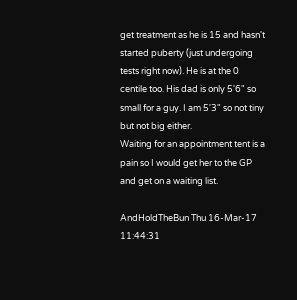get treatment as he is 15 and hasn't started puberty (just undergoing tests right now). He is at the 0 centile too. His dad is only 5'6" so small for a guy. I am 5'3" so not tiny but not big either.
Waiting for an appointment tent is a pain so I would get her to the GP and get on a waiting list.

AndHoldTheBun Thu 16-Mar-17 11:44:31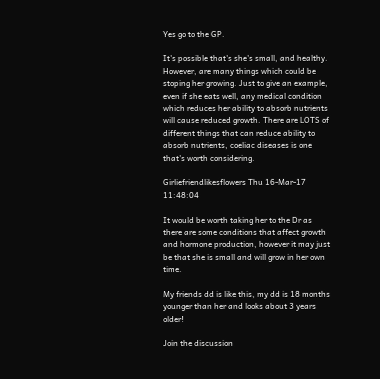Yes go to the GP.

It's possible that's she's small, and healthy. However, are many things which could be stoping her growing. Just to give an example, even if she eats well, any medical condition which reduces her ability to absorb nutrients will cause reduced growth. There are LOTS of different things that can reduce ability to absorb nutrients, coeliac diseases is one that's worth considering.

Girliefriendlikesflowers Thu 16-Mar-17 11:48:04

It would be worth taking her to the Dr as there are some conditions that affect growth and hormone production, however it may just be that she is small and will grow in her own time.

My friends dd is like this, my dd is 18 months younger than her and looks about 3 years older!

Join the discussion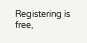Registering is free,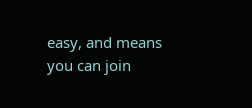easy, and means you can join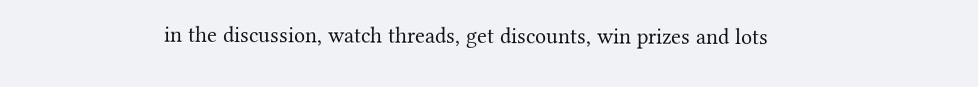in the discussion, watch threads, get discounts, win prizes and lots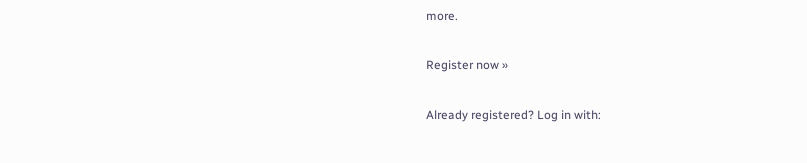more.

Register now »

Already registered? Log in with: